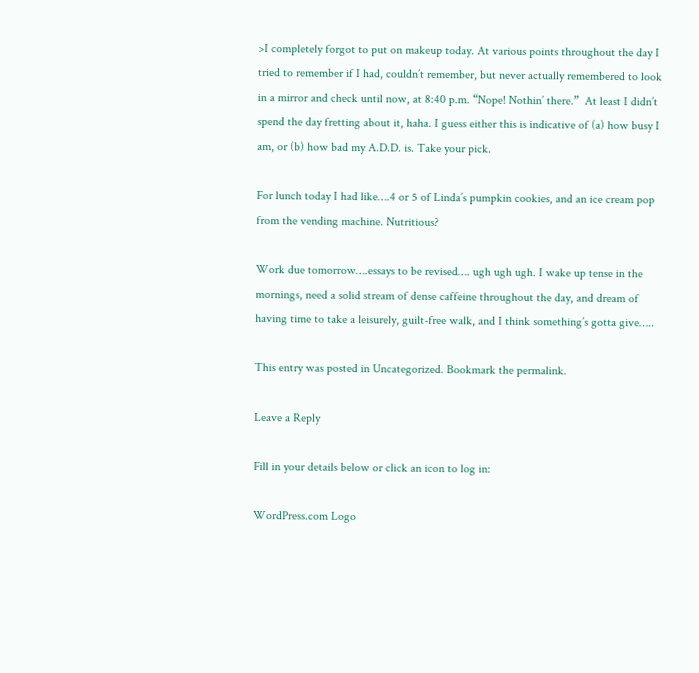>I completely forgot to put on makeup today. At various points throughout the day I tried to remember if I had, couldn’t remember, but never actually remembered to look in a mirror and check until now, at 8:40 p.m. “Nope! Nothin’ there.”  At least I didn’t spend the day fretting about it, haha. I guess either this is indicative of (a) how busy I am, or (b) how bad my A.D.D. is. Take your pick.

For lunch today I had like….4 or 5 of Linda’s pumpkin cookies, and an ice cream pop from the vending machine. Nutritious?

Work due tomorrow….essays to be revised…. ugh ugh ugh. I wake up tense in the mornings, need a solid stream of dense caffeine throughout the day, and dream of having time to take a leisurely, guilt-free walk, and I think something’s gotta give…..

This entry was posted in Uncategorized. Bookmark the permalink.

Leave a Reply

Fill in your details below or click an icon to log in:

WordPress.com Logo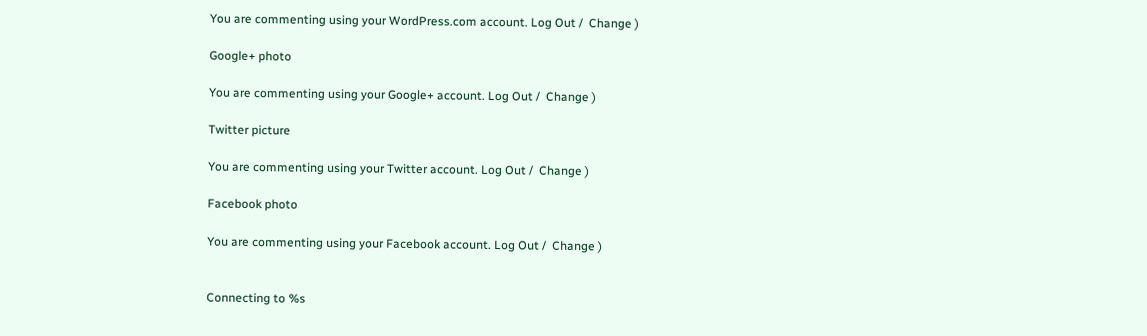You are commenting using your WordPress.com account. Log Out /  Change )

Google+ photo

You are commenting using your Google+ account. Log Out /  Change )

Twitter picture

You are commenting using your Twitter account. Log Out /  Change )

Facebook photo

You are commenting using your Facebook account. Log Out /  Change )


Connecting to %s